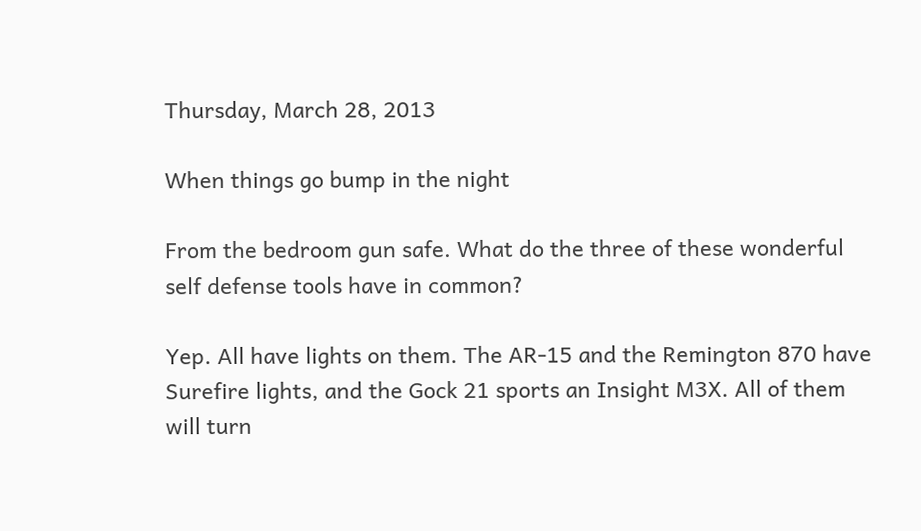Thursday, March 28, 2013

When things go bump in the night

From the bedroom gun safe. What do the three of these wonderful self defense tools have in common?

Yep. All have lights on them. The AR-15 and the Remington 870 have Surefire lights, and the Gock 21 sports an Insight M3X. All of them will turn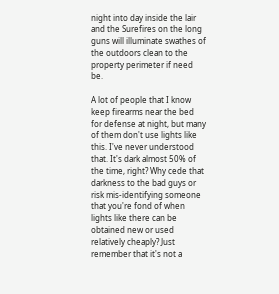night into day inside the lair and the Surefires on the long guns will illuminate swathes of the outdoors clean to the property perimeter if need be.

A lot of people that I know keep firearms near the bed for defense at night, but many of them don't use lights like this. I've never understood that. It's dark almost 50% of the time, right? Why cede that darkness to the bad guys or risk mis-identifying someone that you're fond of when lights like there can be obtained new or used relatively cheaply? Just remember that it's not a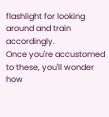flashlight for looking around and train accordingly.
Once you're accustomed to these, you'll wonder how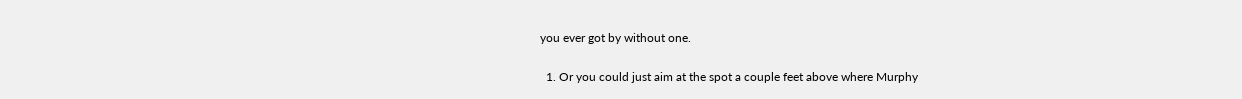you ever got by without one.


  1. Or you could just aim at the spot a couple feet above where Murphy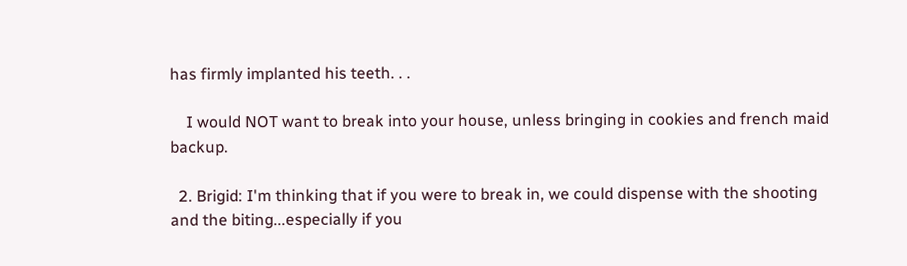has firmly implanted his teeth. . .

    I would NOT want to break into your house, unless bringing in cookies and french maid backup.

  2. Brigid: I'm thinking that if you were to break in, we could dispense with the shooting and the biting...especially if you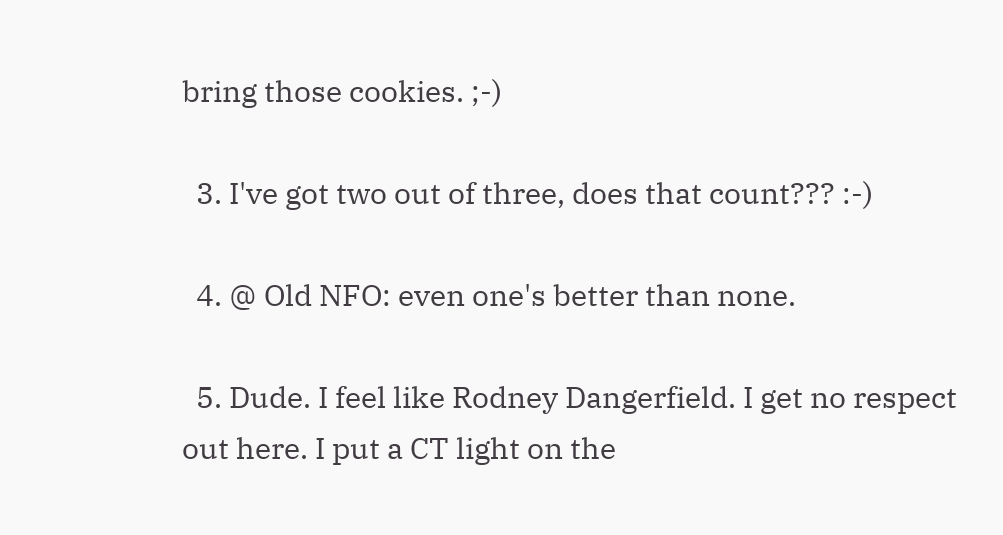bring those cookies. ;-)

  3. I've got two out of three, does that count??? :-)

  4. @ Old NFO: even one's better than none.

  5. Dude. I feel like Rodney Dangerfield. I get no respect out here. I put a CT light on the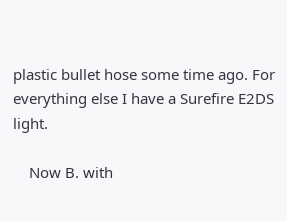plastic bullet hose some time ago. For everything else I have a Surefire E2DS light.

    Now B. with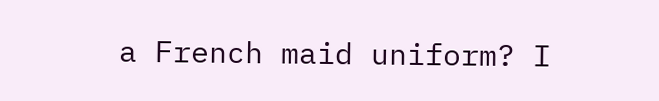a French maid uniform? I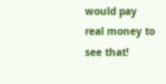would pay real money to see that!